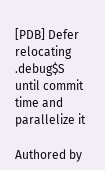[PDB] Defer relocating .debug$S until commit time and parallelize it

Authored by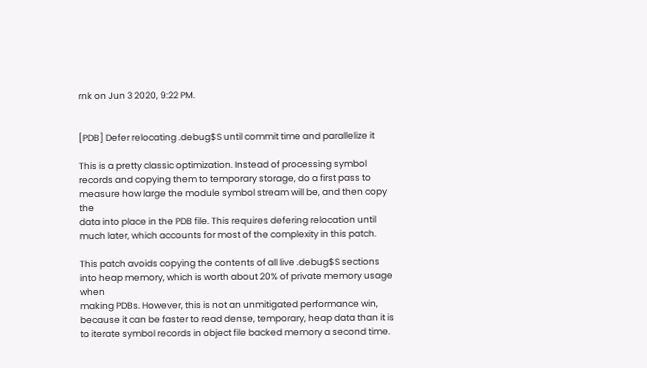rnk on Jun 3 2020, 9:22 PM.


[PDB] Defer relocating .debug$S until commit time and parallelize it

This is a pretty classic optimization. Instead of processing symbol
records and copying them to temporary storage, do a first pass to
measure how large the module symbol stream will be, and then copy the
data into place in the PDB file. This requires defering relocation until
much later, which accounts for most of the complexity in this patch.

This patch avoids copying the contents of all live .debug$S sections
into heap memory, which is worth about 20% of private memory usage when
making PDBs. However, this is not an unmitigated performance win,
because it can be faster to read dense, temporary, heap data than it is
to iterate symbol records in object file backed memory a second time.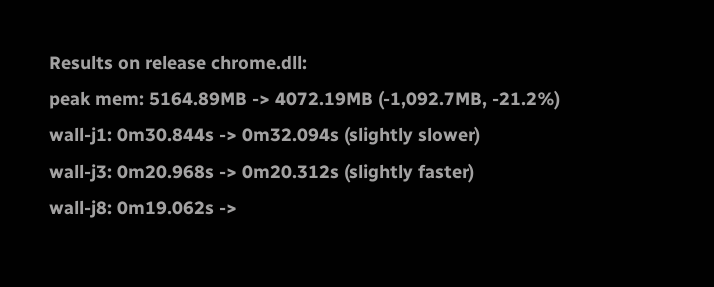Results on release chrome.dll:
peak mem: 5164.89MB -> 4072.19MB (-1,092.7MB, -21.2%)
wall-j1: 0m30.844s -> 0m32.094s (slightly slower)
wall-j3: 0m20.968s -> 0m20.312s (slightly faster)
wall-j8: 0m19.062s ->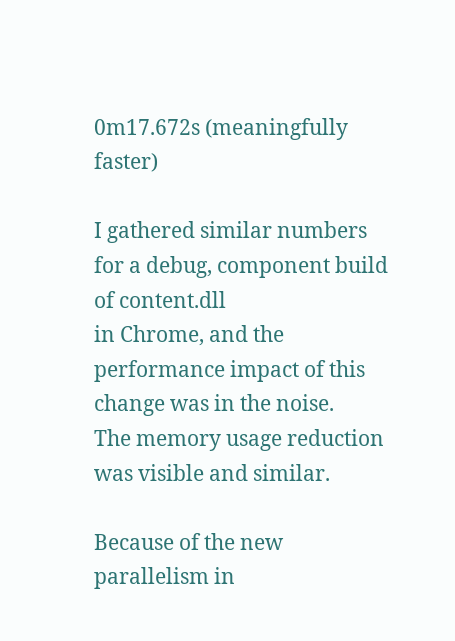0m17.672s (meaningfully faster)

I gathered similar numbers for a debug, component build of content.dll
in Chrome, and the performance impact of this change was in the noise.
The memory usage reduction was visible and similar.

Because of the new parallelism in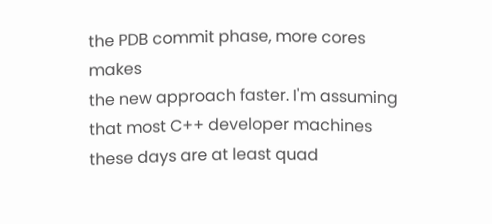the PDB commit phase, more cores makes
the new approach faster. I'm assuming that most C++ developer machines
these days are at least quad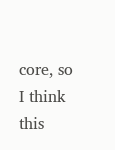core, so I think this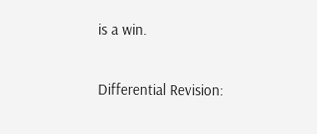is a win.

Differential Revision: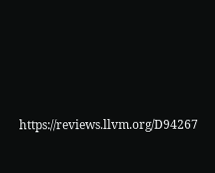https://reviews.llvm.org/D94267